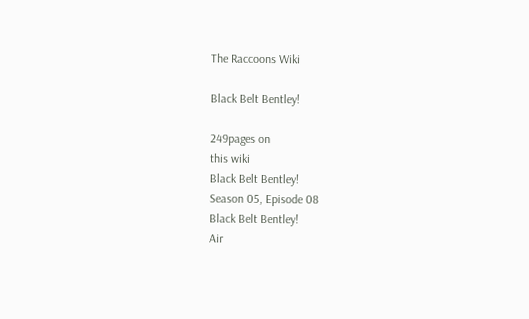The Raccoons Wiki

Black Belt Bentley!

249pages on
this wiki
Black Belt Bentley!
Season 05, Episode 08
Black Belt Bentley!
Air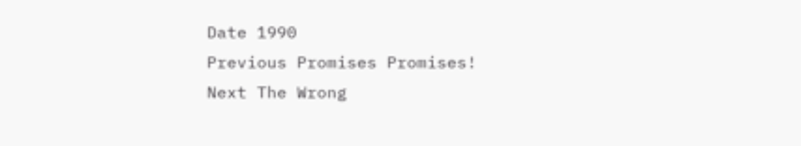Date 1990
Previous Promises Promises!
Next The Wrong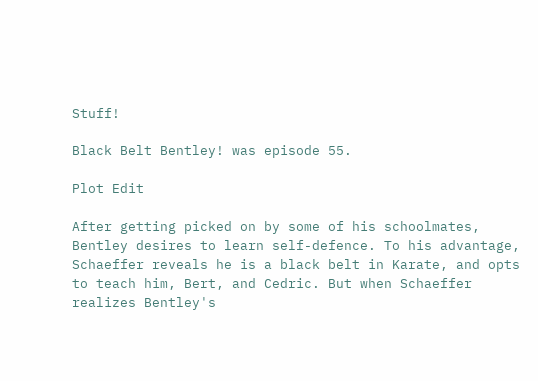Stuff!

Black Belt Bentley! was episode 55.

Plot Edit

After getting picked on by some of his schoolmates, Bentley desires to learn self-defence. To his advantage, Schaeffer reveals he is a black belt in Karate, and opts to teach him, Bert, and Cedric. But when Schaeffer realizes Bentley's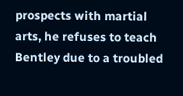prospects with martial arts, he refuses to teach Bentley due to a troubled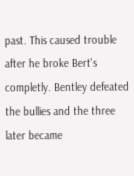past. This caused trouble after he broke Bert's completly. Bentley defeated the bullies and the three later became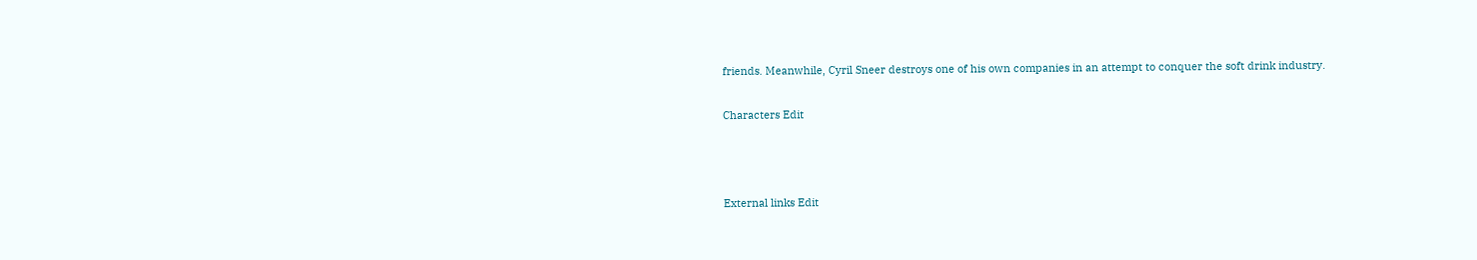friends. Meanwhile, Cyril Sneer destroys one of his own companies in an attempt to conquer the soft drink industry.

Characters Edit



External links Edit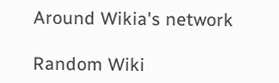Around Wikia's network

Random Wiki